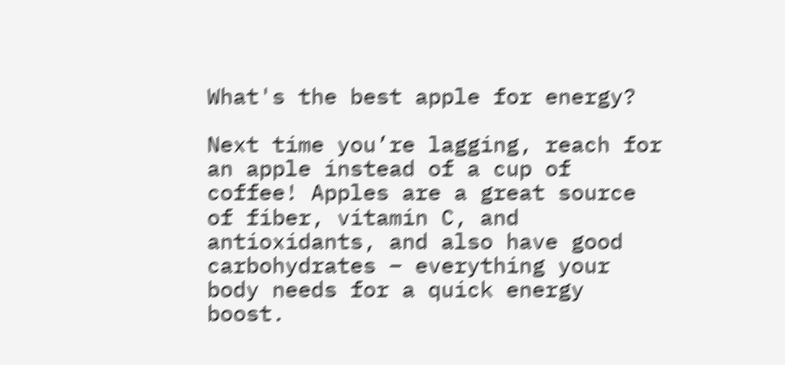What's the best apple for energy?

Next time you’re lagging, reach for an apple instead of a cup of coffee! Apples are a great source of fiber, vitamin C, and antioxidants, and also have good carbohydrates – everything your body needs for a quick energy boost.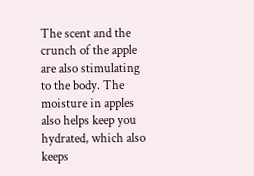The scent and the crunch of the apple are also stimulating to the body. The moisture in apples also helps keep you hydrated, which also keeps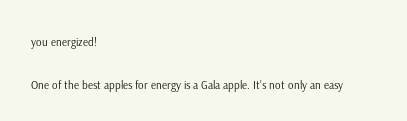you energized!

One of the best apples for energy is a Gala apple. It’s not only an easy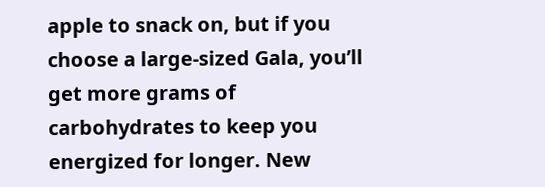apple to snack on, but if you choose a large-sized Gala, you’ll get more grams of carbohydrates to keep you energized for longer. New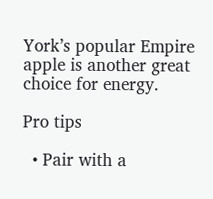York’s popular Empire apple is another great choice for energy.

Pro tips

  • Pair with a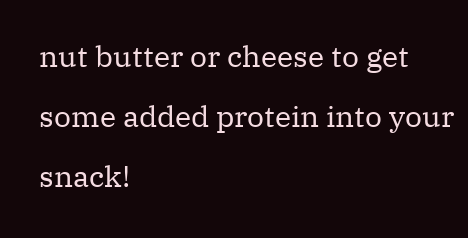nut butter or cheese to get some added protein into your snack!